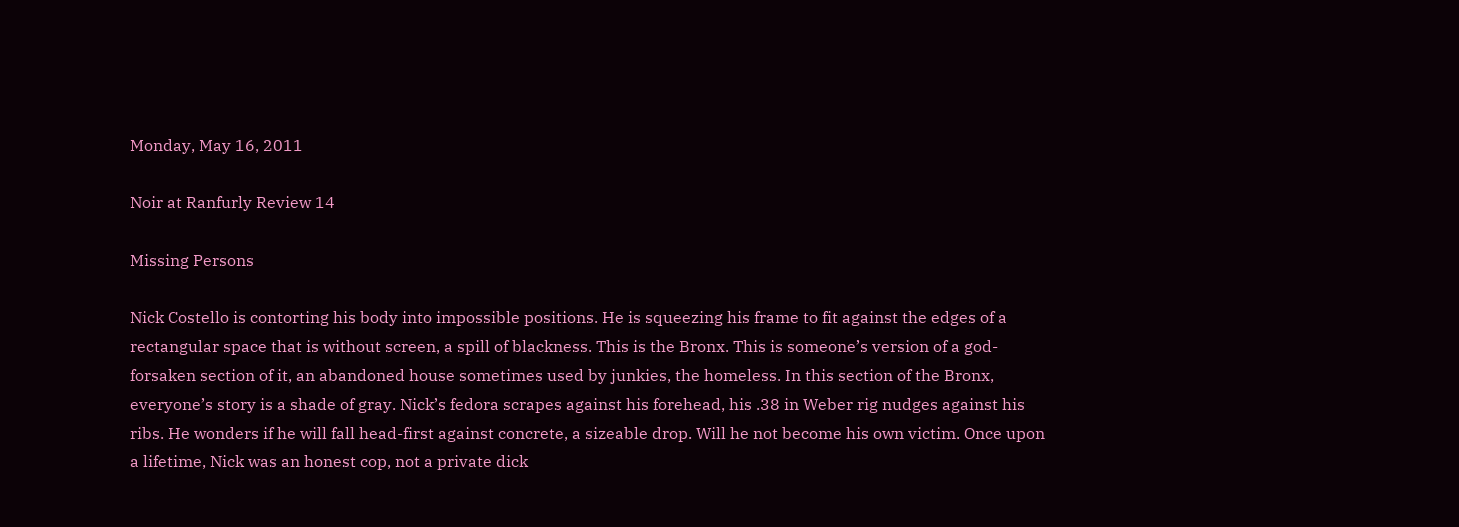Monday, May 16, 2011

Noir at Ranfurly Review 14

Missing Persons

Nick Costello is contorting his body into impossible positions. He is squeezing his frame to fit against the edges of a rectangular space that is without screen, a spill of blackness. This is the Bronx. This is someone’s version of a god-forsaken section of it, an abandoned house sometimes used by junkies, the homeless. In this section of the Bronx, everyone’s story is a shade of gray. Nick’s fedora scrapes against his forehead, his .38 in Weber rig nudges against his ribs. He wonders if he will fall head-first against concrete, a sizeable drop. Will he not become his own victim. Once upon a lifetime, Nick was an honest cop, not a private dick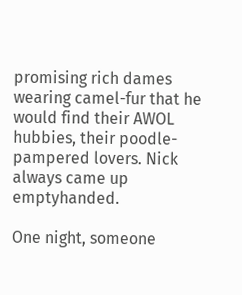promising rich dames wearing camel-fur that he would find their AWOL hubbies, their poodle-pampered lovers. Nick always came up emptyhanded.

One night, someone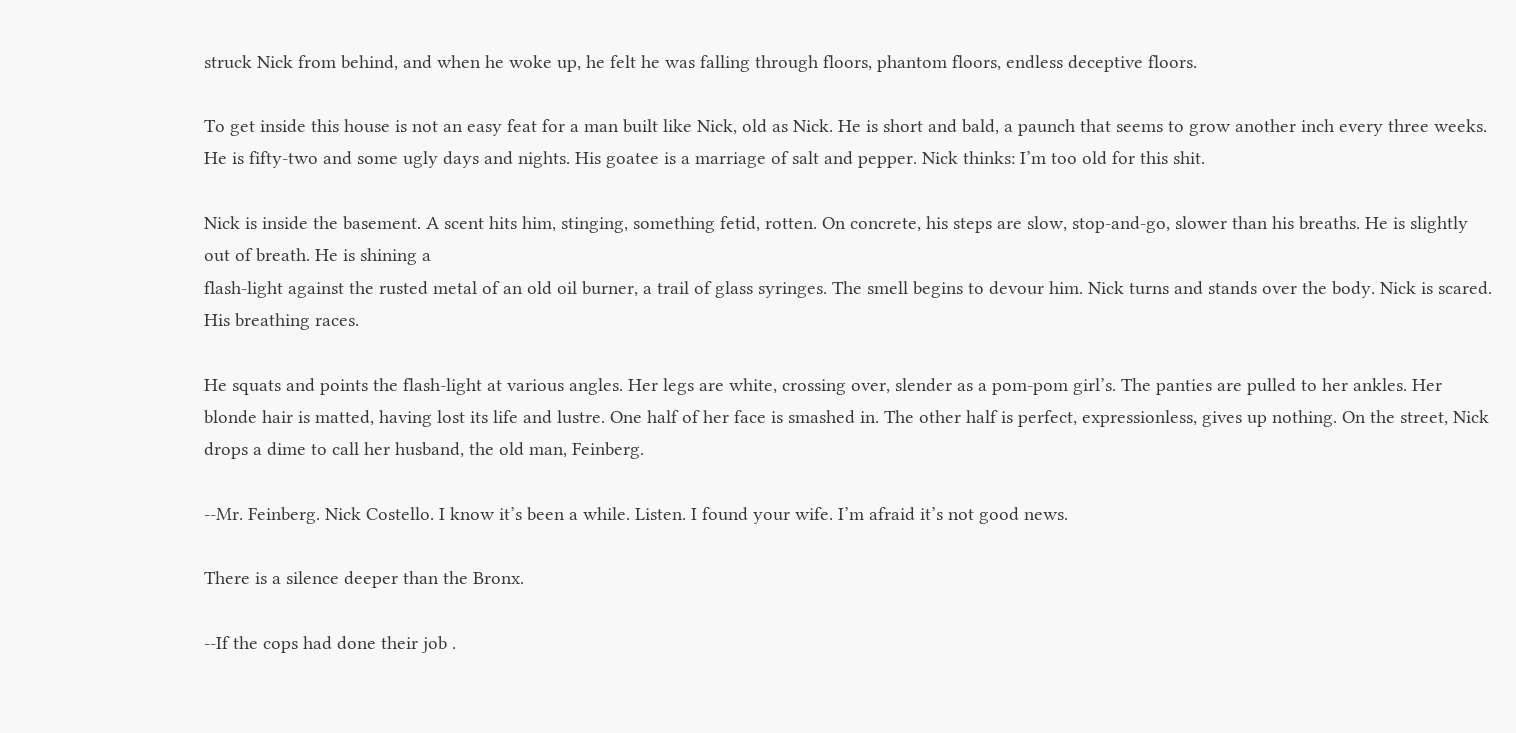struck Nick from behind, and when he woke up, he felt he was falling through floors, phantom floors, endless deceptive floors.

To get inside this house is not an easy feat for a man built like Nick, old as Nick. He is short and bald, a paunch that seems to grow another inch every three weeks. He is fifty-two and some ugly days and nights. His goatee is a marriage of salt and pepper. Nick thinks: I’m too old for this shit.

Nick is inside the basement. A scent hits him, stinging, something fetid, rotten. On concrete, his steps are slow, stop-and-go, slower than his breaths. He is slightly out of breath. He is shining a
flash-light against the rusted metal of an old oil burner, a trail of glass syringes. The smell begins to devour him. Nick turns and stands over the body. Nick is scared. His breathing races.

He squats and points the flash-light at various angles. Her legs are white, crossing over, slender as a pom-pom girl’s. The panties are pulled to her ankles. Her blonde hair is matted, having lost its life and lustre. One half of her face is smashed in. The other half is perfect, expressionless, gives up nothing. On the street, Nick drops a dime to call her husband, the old man, Feinberg.

--Mr. Feinberg. Nick Costello. I know it’s been a while. Listen. I found your wife. I’m afraid it’s not good news.

There is a silence deeper than the Bronx.

--If the cops had done their job .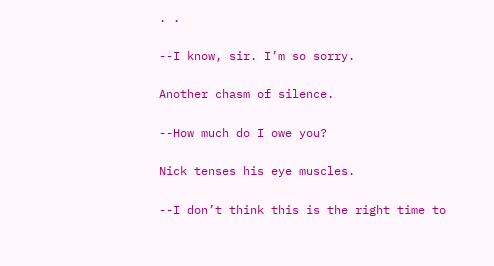. .

--I know, sir. I’m so sorry.

Another chasm of silence.

--How much do I owe you?

Nick tenses his eye muscles.

--I don’t think this is the right time to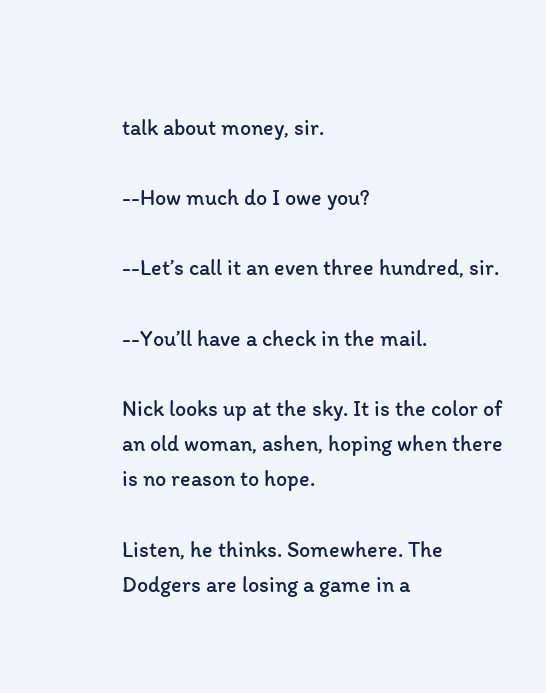talk about money, sir.

--How much do I owe you?

--Let’s call it an even three hundred, sir.

--You’ll have a check in the mail.

Nick looks up at the sky. It is the color of an old woman, ashen, hoping when there is no reason to hope.

Listen, he thinks. Somewhere. The Dodgers are losing a game in a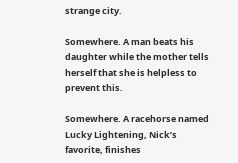strange city.

Somewhere. A man beats his daughter while the mother tells herself that she is helpless to prevent this.

Somewhere. A racehorse named Lucky Lightening, Nick’s
favorite, finishes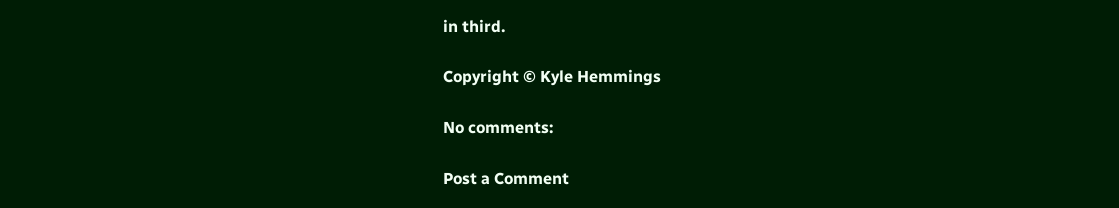in third.

Copyright © Kyle Hemmings

No comments:

Post a Comment